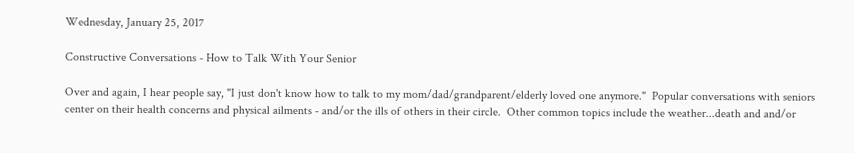Wednesday, January 25, 2017

Constructive Conversations - How to Talk With Your Senior

Over and again, I hear people say, "I just don't know how to talk to my mom/dad/grandparent/elderly loved one anymore."  Popular conversations with seniors center on their health concerns and physical ailments - and/or the ills of others in their circle.  Other common topics include the weather...death and and/or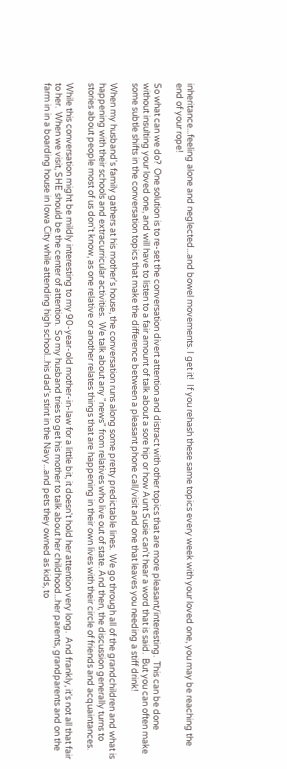inheritance...feeling alone and neglected...and bowel movements. I get it!  If you rehash these same topics every week with your loved one, you may be reaching the end of your rope!

So what can we do?  One solution is to re-set the conversation divert attention and distract with other topics that are more pleasant/interesting.  This can be done without insulting your loved one, and will have to listen to a fair amount of talk about a sore hip or how Aunt Susie can't hear a word that is said.  But you can often make some subtle shifts in the conversation topics that make the difference between a pleasant phone call/visit and one that leaves you needing a stiff drink!

When my husband's family gathers at his mother's house, the conversation runs along some pretty predictable lines.  We go through all of the grandchildren and what is happening with their schools and extracurricular activities.  We talk about any "news" from relatives who live out of state. And then, the discussion generally turns to stories about people most of us don't know, as one relative or another relates things that are happening in their own lives with their circle of friends and acquaintances.

While this conversation might be mildly interesting to my 90-year-old mother-in-law for a little bit, it doesn't hold her attention very long.  And frankly, it's not all that fair to her.  When we visit, SHE should be the center of attention.  So my husband tries to get his mother to talk about her childhood...her parents, grandparents and on the farm in in a boarding house in Iowa City while attending high school...his dad's stint in the Navy...and pets they owned as kids, to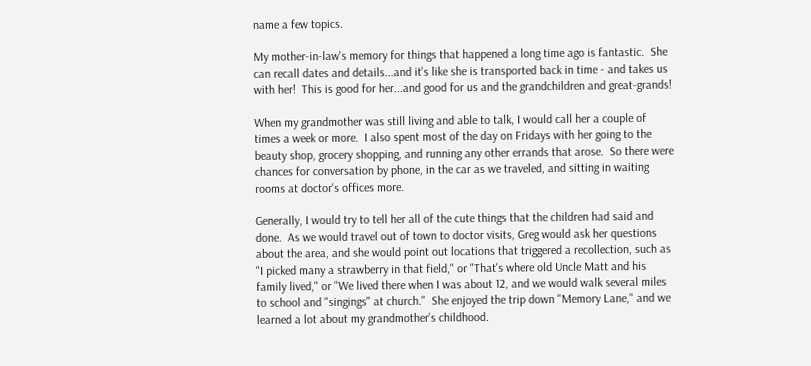name a few topics.

My mother-in-law's memory for things that happened a long time ago is fantastic.  She can recall dates and details...and it's like she is transported back in time - and takes us with her!  This is good for her...and good for us and the grandchildren and great-grands!

When my grandmother was still living and able to talk, I would call her a couple of times a week or more.  I also spent most of the day on Fridays with her going to the beauty shop, grocery shopping, and running any other errands that arose.  So there were chances for conversation by phone, in the car as we traveled, and sitting in waiting rooms at doctor's offices more.

Generally, I would try to tell her all of the cute things that the children had said and done.  As we would travel out of town to doctor visits, Greg would ask her questions about the area, and she would point out locations that triggered a recollection, such as "I picked many a strawberry in that field," or "That's where old Uncle Matt and his family lived," or "We lived there when I was about 12, and we would walk several miles to school and "singings" at church."  She enjoyed the trip down "Memory Lane," and we learned a lot about my grandmother's childhood.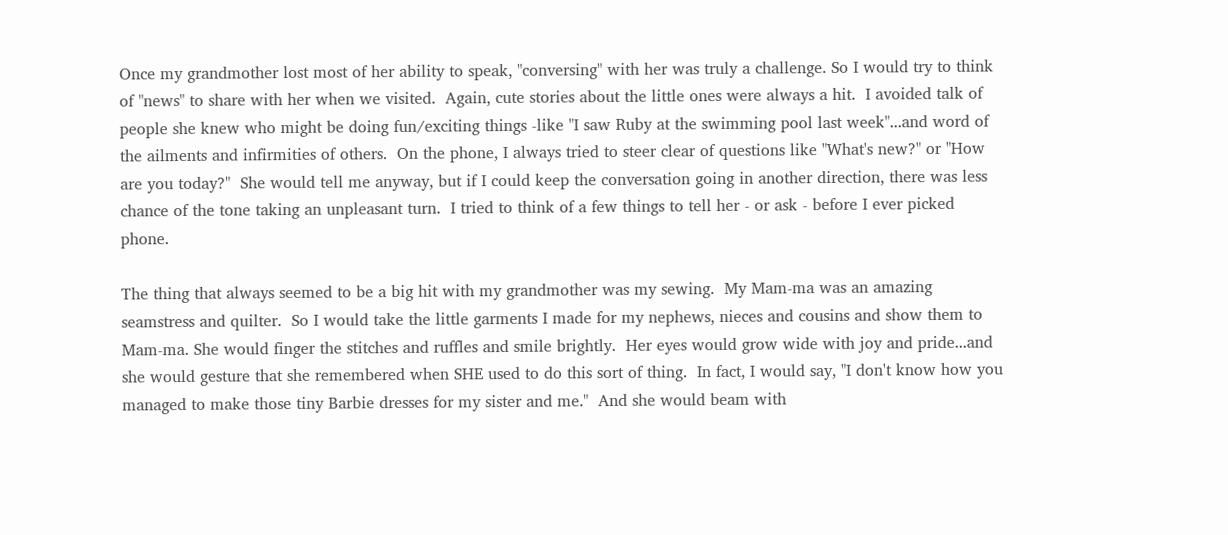Once my grandmother lost most of her ability to speak, "conversing" with her was truly a challenge. So I would try to think of "news" to share with her when we visited.  Again, cute stories about the little ones were always a hit.  I avoided talk of people she knew who might be doing fun/exciting things -like "I saw Ruby at the swimming pool last week"...and word of the ailments and infirmities of others.  On the phone, I always tried to steer clear of questions like "What's new?" or "How are you today?"  She would tell me anyway, but if I could keep the conversation going in another direction, there was less chance of the tone taking an unpleasant turn.  I tried to think of a few things to tell her - or ask - before I ever picked phone.

The thing that always seemed to be a big hit with my grandmother was my sewing.  My Mam-ma was an amazing seamstress and quilter.  So I would take the little garments I made for my nephews, nieces and cousins and show them to Mam-ma. She would finger the stitches and ruffles and smile brightly.  Her eyes would grow wide with joy and pride...and she would gesture that she remembered when SHE used to do this sort of thing.  In fact, I would say, "I don't know how you managed to make those tiny Barbie dresses for my sister and me."  And she would beam with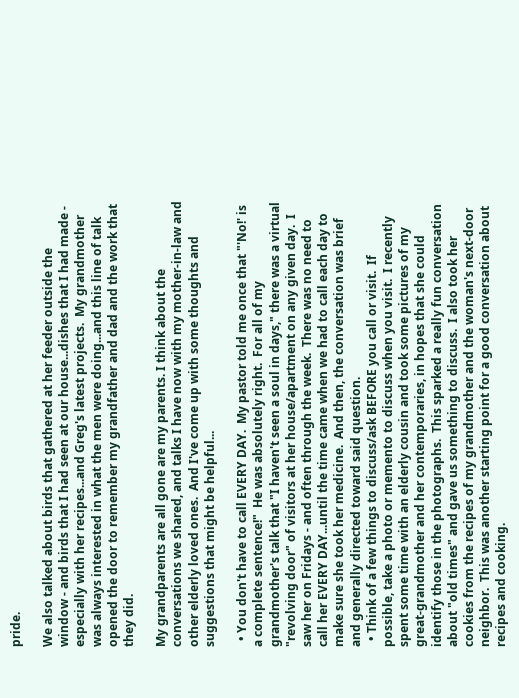pride.

We also talked about birds that gathered at her feeder outside the window - and birds that I had seen at our house...dishes that I had made - especially with her recipes...and Greg's latest projects.  My grandmother was always interested in what the men were doing...and this line of talk opened the door to remember my grandfather and dad and the work that they did.

My grandparents are all gone are my parents. I think about the conversations we shared, and talks I have now with my mother-in-law and other elderly loved ones.  And I've come up with some thoughts and suggestions that might be helpful...

  • You don't have to call EVERY DAY.  My pastor told me once that "'No!' is a complete sentence!"  He was absolutely right.  For all of my grandmother's talk that "I haven't seen a soul in days," there was a virtual "revolving door" of visitors at her house/apartment on any given day.  I saw her on Fridays - and often through the week.  There was no need to call her EVERY DAY...until the time came when we had to call each day to make sure she took her medicine.  And then, the conversation was brief and generally directed toward said question.
  • Think of a few things to discuss/ask BEFORE you call or visit.  If possible, take a photo or memento to discuss when you visit.  I recently spent some time with an elderly cousin and took some pictures of my great-grandmother and her contemporaries, in hopes that she could identify those in the photographs.  This sparked a really fun conversation about "old times" and gave us something to discuss.  I also took her cookies from the recipes of my grandmother and the woman's next-door neighbor.  This was another starting point for a good conversation about recipes and cooking.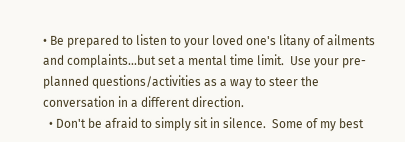• Be prepared to listen to your loved one's litany of ailments and complaints...but set a mental time limit.  Use your pre-planned questions/activities as a way to steer the conversation in a different direction.
  • Don't be afraid to simply sit in silence.  Some of my best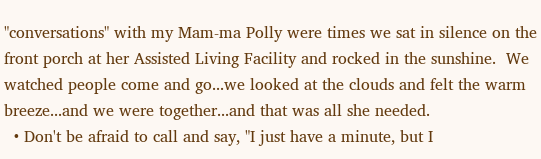"conversations" with my Mam-ma Polly were times we sat in silence on the front porch at her Assisted Living Facility and rocked in the sunshine.  We watched people come and go...we looked at the clouds and felt the warm breeze...and we were together...and that was all she needed.
  • Don't be afraid to call and say, "I just have a minute, but I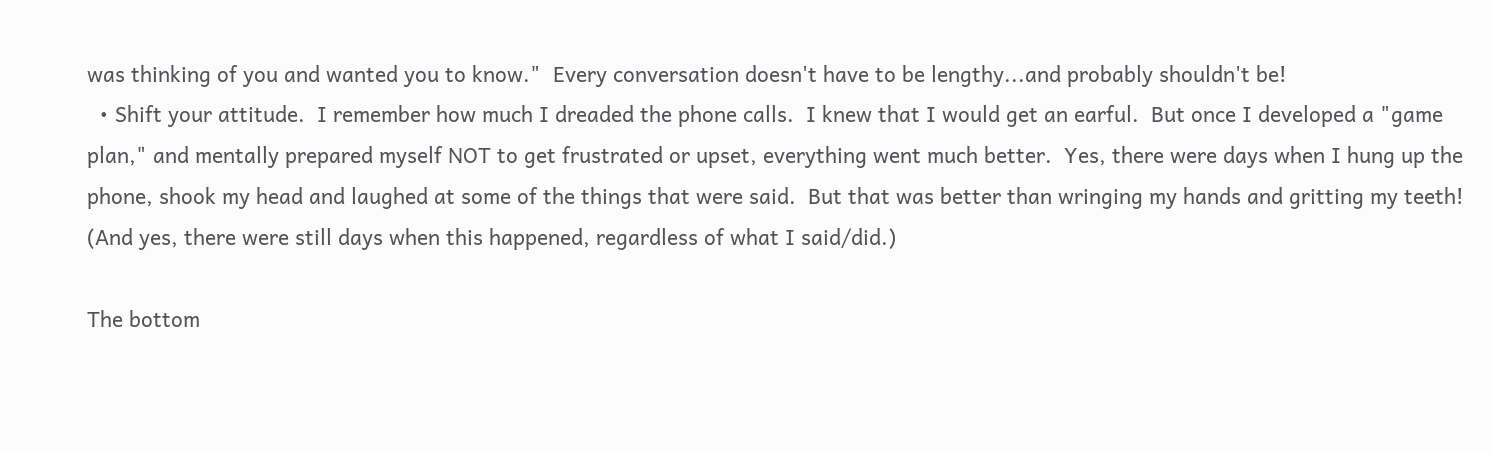was thinking of you and wanted you to know."  Every conversation doesn't have to be lengthy...and probably shouldn't be!
  • Shift your attitude.  I remember how much I dreaded the phone calls.  I knew that I would get an earful.  But once I developed a "game plan," and mentally prepared myself NOT to get frustrated or upset, everything went much better.  Yes, there were days when I hung up the phone, shook my head and laughed at some of the things that were said.  But that was better than wringing my hands and gritting my teeth! (And yes, there were still days when this happened, regardless of what I said/did.)

The bottom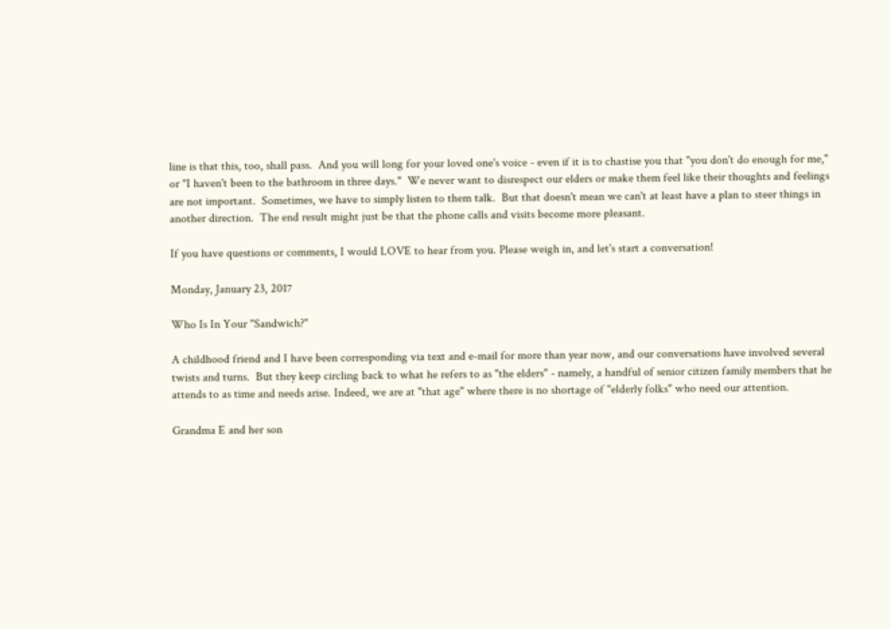line is that this, too, shall pass.  And you will long for your loved one's voice - even if it is to chastise you that "you don't do enough for me," or "I haven't been to the bathroom in three days."  We never want to disrespect our elders or make them feel like their thoughts and feelings are not important.  Sometimes, we have to simply listen to them talk.  But that doesn't mean we can't at least have a plan to steer things in another direction.  The end result might just be that the phone calls and visits become more pleasant.

If you have questions or comments, I would LOVE to hear from you. Please weigh in, and let's start a conversation!

Monday, January 23, 2017

Who Is In Your "Sandwich?"

A childhood friend and I have been corresponding via text and e-mail for more than year now, and our conversations have involved several twists and turns.  But they keep circling back to what he refers to as "the elders" - namely, a handful of senior citizen family members that he attends to as time and needs arise. Indeed, we are at "that age" where there is no shortage of "elderly folks" who need our attention.

Grandma E and her son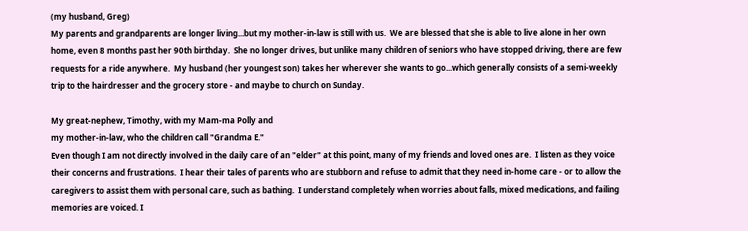(my husband, Greg)
My parents and grandparents are longer living...but my mother-in-law is still with us.  We are blessed that she is able to live alone in her own home, even 8 months past her 90th birthday.  She no longer drives, but unlike many children of seniors who have stopped driving, there are few requests for a ride anywhere.  My husband (her youngest son) takes her wherever she wants to go...which generally consists of a semi-weekly trip to the hairdresser and the grocery store - and maybe to church on Sunday.

My great-nephew, Timothy, with my Mam-ma Polly and
my mother-in-law, who the children call "Grandma E."
Even though I am not directly involved in the daily care of an "elder" at this point, many of my friends and loved ones are.  I listen as they voice their concerns and frustrations.  I hear their tales of parents who are stubborn and refuse to admit that they need in-home care - or to allow the caregivers to assist them with personal care, such as bathing.  I understand completely when worries about falls, mixed medications, and failing memories are voiced. I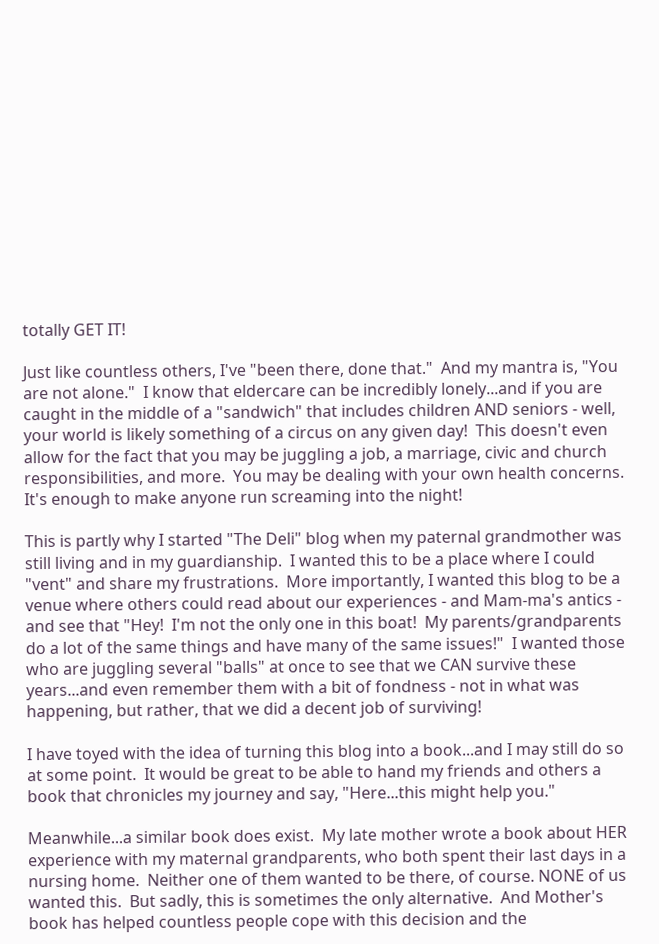totally GET IT!

Just like countless others, I've "been there, done that."  And my mantra is, "You are not alone."  I know that eldercare can be incredibly lonely...and if you are caught in the middle of a "sandwich" that includes children AND seniors - well, your world is likely something of a circus on any given day!  This doesn't even allow for the fact that you may be juggling a job, a marriage, civic and church responsibilities, and more.  You may be dealing with your own health concerns.  It's enough to make anyone run screaming into the night!

This is partly why I started "The Deli" blog when my paternal grandmother was still living and in my guardianship.  I wanted this to be a place where I could "vent" and share my frustrations.  More importantly, I wanted this blog to be a venue where others could read about our experiences - and Mam-ma's antics - and see that "Hey!  I'm not the only one in this boat!  My parents/grandparents do a lot of the same things and have many of the same issues!"  I wanted those who are juggling several "balls" at once to see that we CAN survive these years...and even remember them with a bit of fondness - not in what was happening, but rather, that we did a decent job of surviving!

I have toyed with the idea of turning this blog into a book...and I may still do so at some point.  It would be great to be able to hand my friends and others a book that chronicles my journey and say, "Here...this might help you."

Meanwhile...a similar book does exist.  My late mother wrote a book about HER experience with my maternal grandparents, who both spent their last days in a nursing home.  Neither one of them wanted to be there, of course. NONE of us wanted this.  But sadly, this is sometimes the only alternative.  And Mother's book has helped countless people cope with this decision and the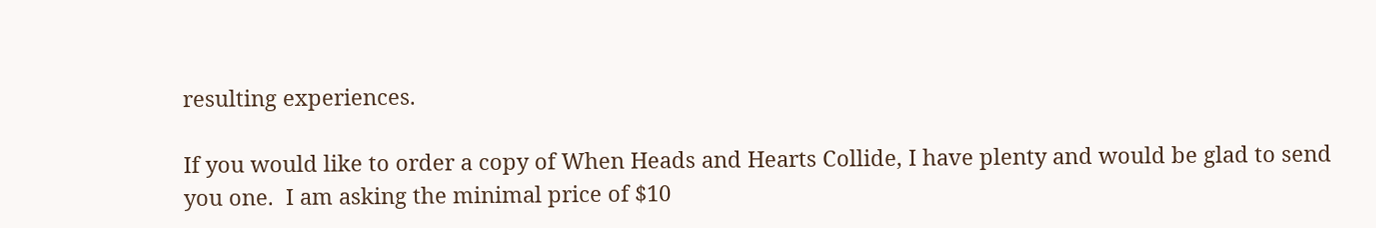resulting experiences.

If you would like to order a copy of When Heads and Hearts Collide, I have plenty and would be glad to send you one.  I am asking the minimal price of $10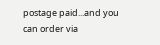postage paid...and you can order via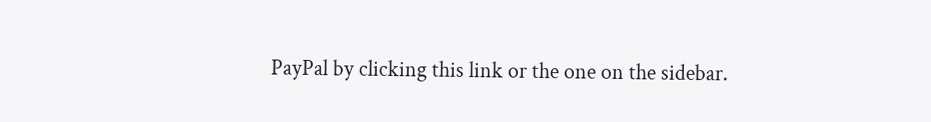PayPal by clicking this link or the one on the sidebar.